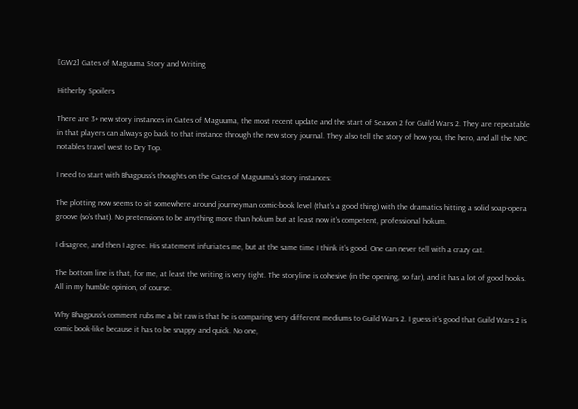[GW2] Gates of Maguuma Story and Writing

Hitherby Spoilers

There are 3+ new story instances in Gates of Maguuma, the most recent update and the start of Season 2 for Guild Wars 2. They are repeatable in that players can always go back to that instance through the new story journal. They also tell the story of how you, the hero, and all the NPC notables travel west to Dry Top.

I need to start with Bhagpuss’s thoughts on the Gates of Maguuma’s story instances:

The plotting now seems to sit somewhere around journeyman comic-book level (that’s a good thing) with the dramatics hitting a solid soap-opera groove (so’s that). No pretensions to be anything more than hokum but at least now it’s competent, professional hokum.

I disagree, and then I agree. His statement infuriates me, but at the same time I think it’s good. One can never tell with a crazy cat.

The bottom line is that, for me, at least the writing is very tight. The storyline is cohesive (in the opening, so far), and it has a lot of good hooks. All in my humble opinion, of course.

Why Bhagpuss’s comment rubs me a bit raw is that he is comparing very different mediums to Guild Wars 2. I guess it’s good that Guild Wars 2 is comic book-like because it has to be snappy and quick. No one,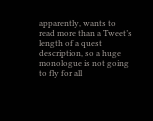apparently, wants to read more than a Tweet’s length of a quest description, so a huge monologue is not going to fly for all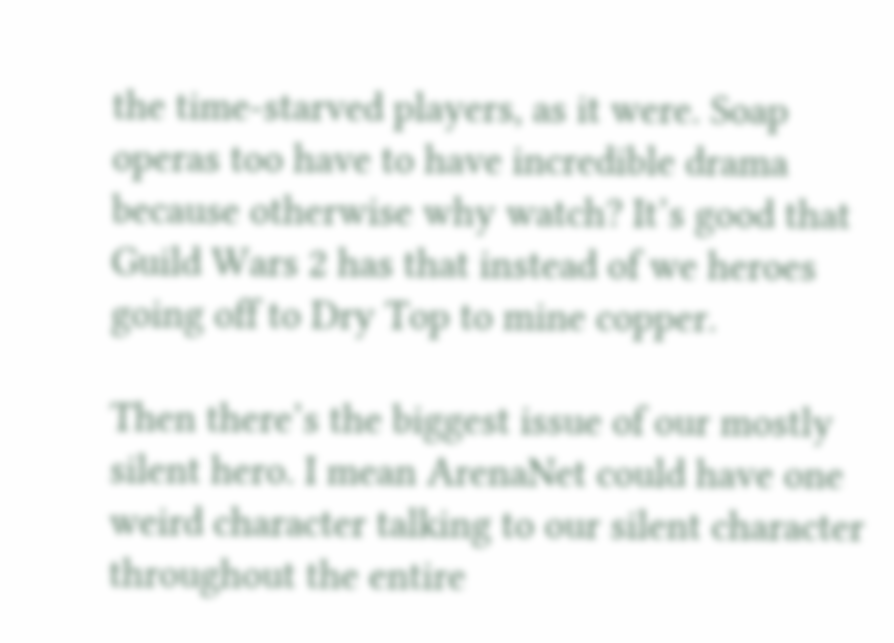the time-starved players, as it were. Soap operas too have to have incredible drama because otherwise why watch? It’s good that Guild Wars 2 has that instead of we heroes going off to Dry Top to mine copper.

Then there’s the biggest issue of our mostly silent hero. I mean ArenaNet could have one weird character talking to our silent character throughout the entire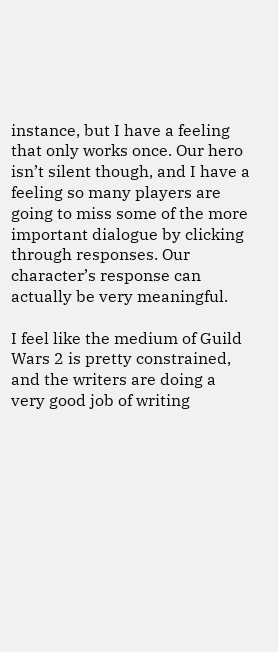instance, but I have a feeling that only works once. Our hero isn’t silent though, and I have a feeling so many players are going to miss some of the more important dialogue by clicking through responses. Our character’s response can actually be very meaningful.

I feel like the medium of Guild Wars 2 is pretty constrained, and the writers are doing a very good job of writing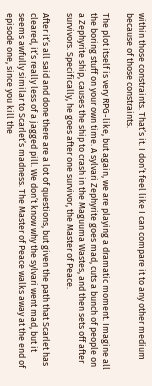within those constraints. That’s it. I don’t feel like I can compare it to any other medium because of those constraints.

The plot itself is very RPG-like, but again, we are playing a dramatic moment. Imagine all the boring stuff on your own time. A sylvari Zephyrite goes mad, cuts a bunch of people on a Zephyrite ship, causes the ship to crash in the Maguuma Wastes, and then sets off after survivors. Specifically, he goes after one survivor, the Master of Peace.

After it’s all said and done there are a lot of questions, but given the path that Scarlet has cleared, it’s really less of a jagged pill. We don’t know why the sylvari went mad, but it seems awfully similar to Scarlet’s madness. The Master of Peace walks away at the end of episode one, since you kill the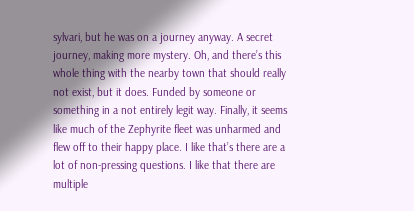sylvari, but he was on a journey anyway. A secret journey, making more mystery. Oh, and there’s this whole thing with the nearby town that should really not exist, but it does. Funded by someone or something in a not entirely legit way. Finally, it seems like much of the Zephyrite fleet was unharmed and flew off to their happy place. I like that’s there are a lot of non-pressing questions. I like that there are multiple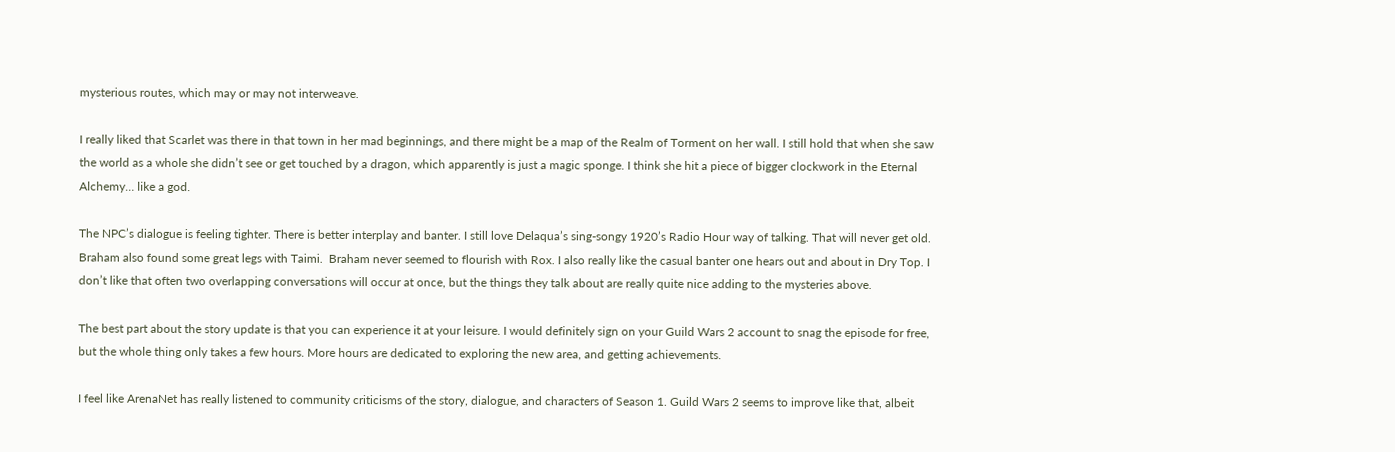mysterious routes, which may or may not interweave.

I really liked that Scarlet was there in that town in her mad beginnings, and there might be a map of the Realm of Torment on her wall. I still hold that when she saw the world as a whole she didn’t see or get touched by a dragon, which apparently is just a magic sponge. I think she hit a piece of bigger clockwork in the Eternal Alchemy… like a god.

The NPC’s dialogue is feeling tighter. There is better interplay and banter. I still love Delaqua’s sing-songy 1920’s Radio Hour way of talking. That will never get old. Braham also found some great legs with Taimi.  Braham never seemed to flourish with Rox. I also really like the casual banter one hears out and about in Dry Top. I don’t like that often two overlapping conversations will occur at once, but the things they talk about are really quite nice adding to the mysteries above.

The best part about the story update is that you can experience it at your leisure. I would definitely sign on your Guild Wars 2 account to snag the episode for free, but the whole thing only takes a few hours. More hours are dedicated to exploring the new area, and getting achievements.

I feel like ArenaNet has really listened to community criticisms of the story, dialogue, and characters of Season 1. Guild Wars 2 seems to improve like that, albeit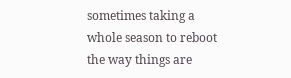sometimes taking a whole season to reboot the way things are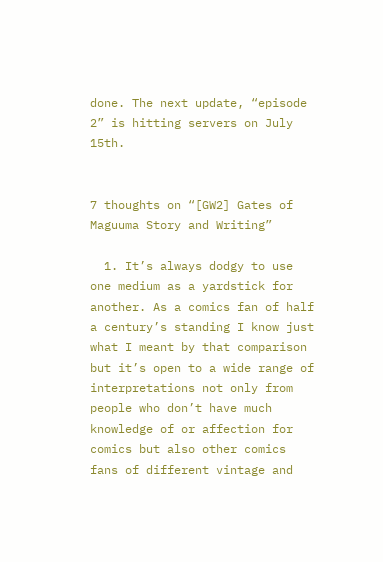done. The next update, “episode 2” is hitting servers on July 15th.


7 thoughts on “[GW2] Gates of Maguuma Story and Writing”

  1. It’s always dodgy to use one medium as a yardstick for another. As a comics fan of half a century’s standing I know just what I meant by that comparison but it’s open to a wide range of interpretations not only from people who don’t have much knowledge of or affection for comics but also other comics fans of different vintage and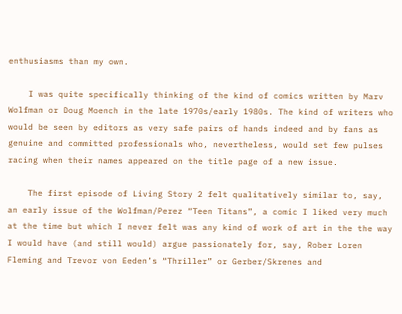enthusiasms than my own.

    I was quite specifically thinking of the kind of comics written by Marv Wolfman or Doug Moench in the late 1970s/early 1980s. The kind of writers who would be seen by editors as very safe pairs of hands indeed and by fans as genuine and committed professionals who, nevertheless, would set few pulses racing when their names appeared on the title page of a new issue.

    The first episode of Living Story 2 felt qualitatively similar to, say, an early issue of the Wolfman/Perez “Teen Titans”, a comic I liked very much at the time but which I never felt was any kind of work of art in the the way I would have (and still would) argue passionately for, say, Rober Loren Fleming and Trevor von Eeden’s “Thriller” or Gerber/Skrenes and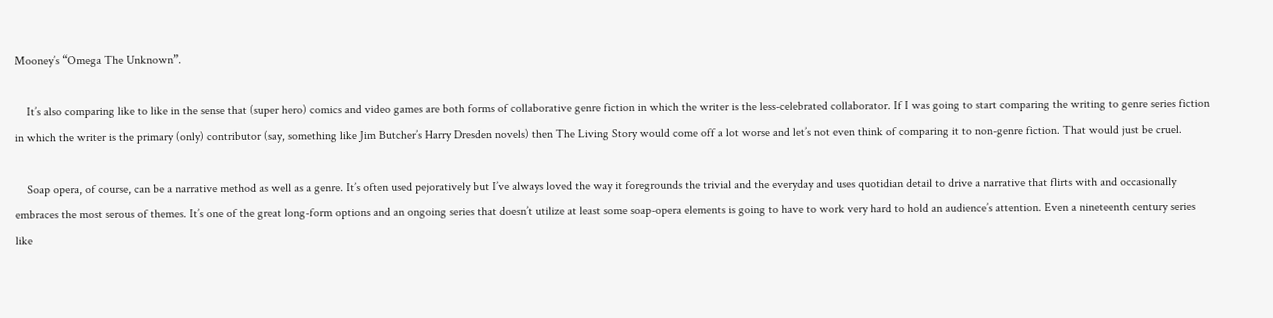Mooney’s “Omega The Unknown”.

    It’s also comparing like to like in the sense that (super hero) comics and video games are both forms of collaborative genre fiction in which the writer is the less-celebrated collaborator. If I was going to start comparing the writing to genre series fiction in which the writer is the primary (only) contributor (say, something like Jim Butcher’s Harry Dresden novels) then The Living Story would come off a lot worse and let’s not even think of comparing it to non-genre fiction. That would just be cruel.

    Soap opera, of course, can be a narrative method as well as a genre. It’s often used pejoratively but I’ve always loved the way it foregrounds the trivial and the everyday and uses quotidian detail to drive a narrative that flirts with and occasionally embraces the most serous of themes. It’s one of the great long-form options and an ongoing series that doesn’t utilize at least some soap-opera elements is going to have to work very hard to hold an audience’s attention. Even a nineteenth century series like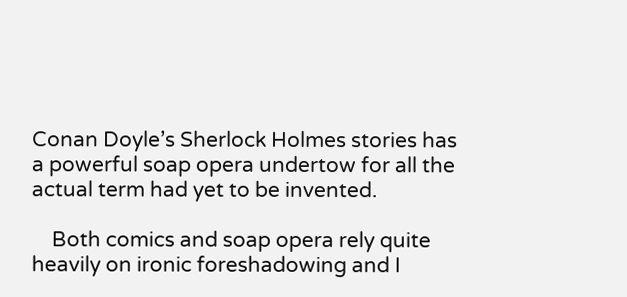Conan Doyle’s Sherlock Holmes stories has a powerful soap opera undertow for all the actual term had yet to be invented.

    Both comics and soap opera rely quite heavily on ironic foreshadowing and I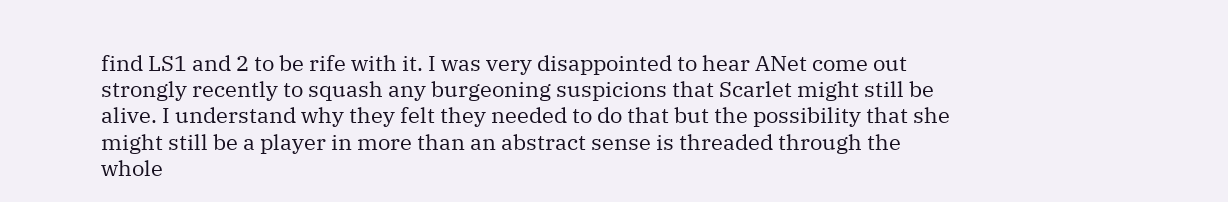find LS1 and 2 to be rife with it. I was very disappointed to hear ANet come out strongly recently to squash any burgeoning suspicions that Scarlet might still be alive. I understand why they felt they needed to do that but the possibility that she might still be a player in more than an abstract sense is threaded through the whole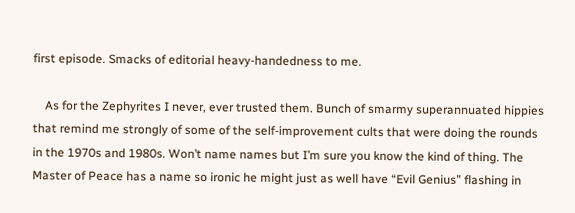first episode. Smacks of editorial heavy-handedness to me.

    As for the Zephyrites I never, ever trusted them. Bunch of smarmy superannuated hippies that remind me strongly of some of the self-improvement cults that were doing the rounds in the 1970s and 1980s. Won’t name names but I’m sure you know the kind of thing. The Master of Peace has a name so ironic he might just as well have “Evil Genius” flashing in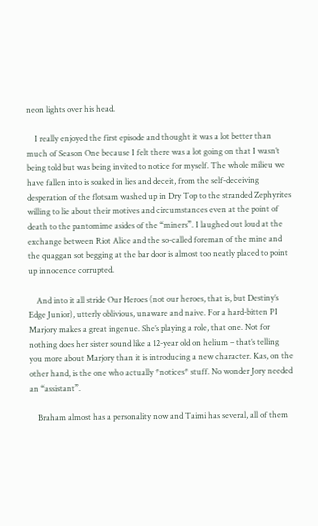neon lights over his head.

    I really enjoyed the first episode and thought it was a lot better than much of Season One because I felt there was a lot going on that I wasn’t being told but was being invited to notice for myself. The whole milieu we have fallen into is soaked in lies and deceit, from the self-deceiving desperation of the flotsam washed up in Dry Top to the stranded Zephyrites willing to lie about their motives and circumstances even at the point of death to the pantomime asides of the “miners”. I laughed out loud at the exchange between Riot Alice and the so-called foreman of the mine and the quaggan sot begging at the bar door is almost too neatly placed to point up innocence corrupted.

    And into it all stride Our Heroes (not our heroes, that is, but Destiny’s Edge Junior), utterly oblivious, unaware and naive. For a hard-bitten PI Marjory makes a great ingenue. She’s playing a role, that one. Not for nothing does her sister sound like a 12-year old on helium – that’s telling you more about Marjory than it is introducing a new character. Kas, on the other hand, is the one who actually *notices* stuff. No wonder Jory needed an “assistant”.

    Braham almost has a personality now and Taimi has several, all of them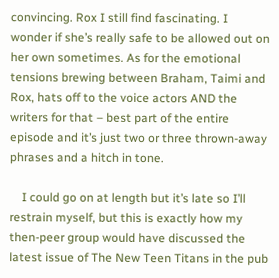convincing. Rox I still find fascinating. I wonder if she’s really safe to be allowed out on her own sometimes. As for the emotional tensions brewing between Braham, Taimi and Rox, hats off to the voice actors AND the writers for that – best part of the entire episode and it’s just two or three thrown-away phrases and a hitch in tone.

    I could go on at length but it’s late so I’ll restrain myself, but this is exactly how my then-peer group would have discussed the latest issue of The New Teen Titans in the pub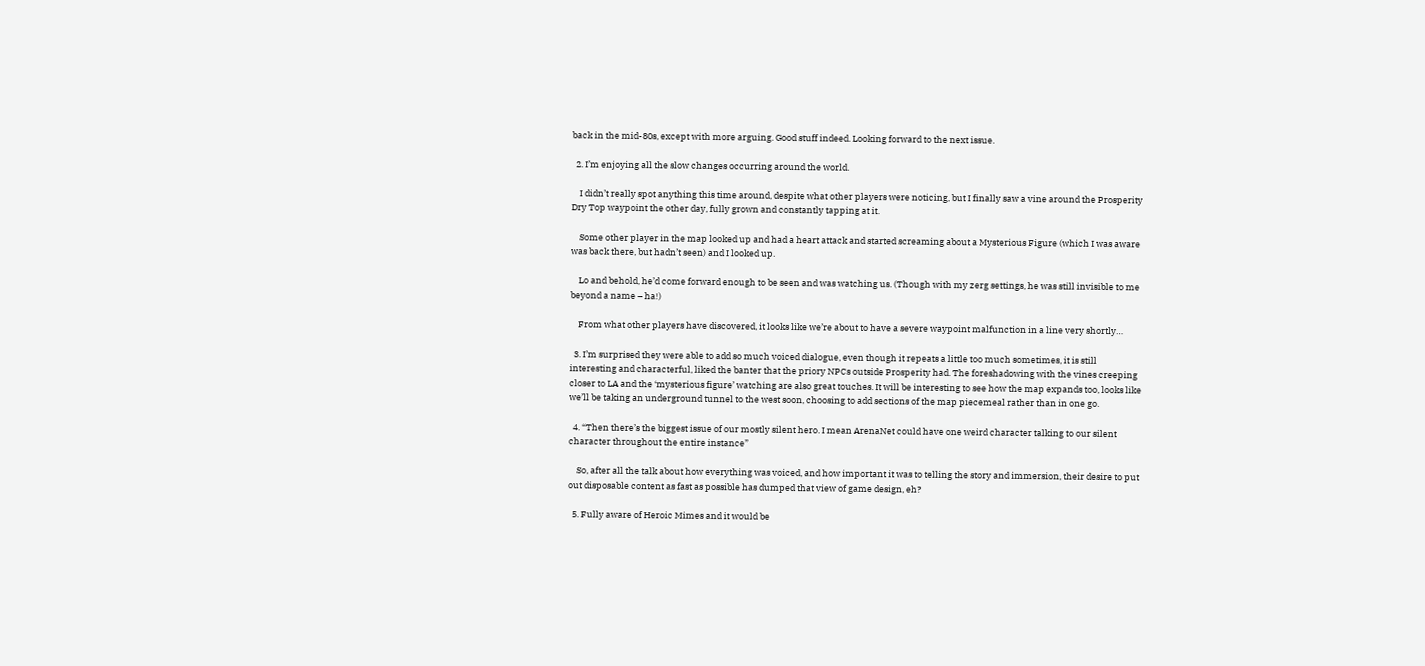back in the mid-80s, except with more arguing. Good stuff indeed. Looking forward to the next issue.

  2. I’m enjoying all the slow changes occurring around the world.

    I didn’t really spot anything this time around, despite what other players were noticing, but I finally saw a vine around the Prosperity Dry Top waypoint the other day, fully grown and constantly tapping at it.

    Some other player in the map looked up and had a heart attack and started screaming about a Mysterious Figure (which I was aware was back there, but hadn’t seen) and I looked up.

    Lo and behold, he’d come forward enough to be seen and was watching us. (Though with my zerg settings, he was still invisible to me beyond a name – ha!)

    From what other players have discovered, it looks like we’re about to have a severe waypoint malfunction in a line very shortly…

  3. I’m surprised they were able to add so much voiced dialogue, even though it repeats a little too much sometimes, it is still interesting and characterful, liked the banter that the priory NPCs outside Prosperity had. The foreshadowing with the vines creeping closer to LA and the ‘mysterious figure’ watching are also great touches. It will be interesting to see how the map expands too, looks like we’ll be taking an underground tunnel to the west soon, choosing to add sections of the map piecemeal rather than in one go.

  4. “Then there’s the biggest issue of our mostly silent hero. I mean ArenaNet could have one weird character talking to our silent character throughout the entire instance”

    So, after all the talk about how everything was voiced, and how important it was to telling the story and immersion, their desire to put out disposable content as fast as possible has dumped that view of game design, eh?

  5. Fully aware of Heroic Mimes and it would be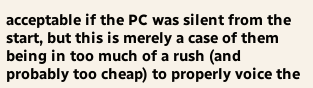acceptable if the PC was silent from the start, but this is merely a case of them being in too much of a rush (and probably too cheap) to properly voice the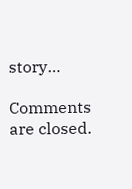story…

Comments are closed.